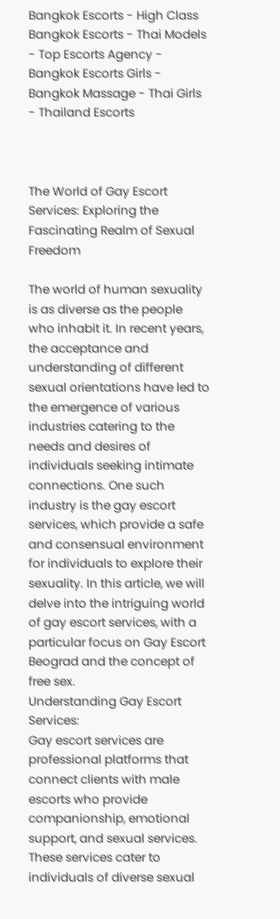Bangkok Escorts - High Class Bangkok Escorts - Thai Models - Top Escorts Agency - Bangkok Escorts Girls - Bangkok Massage - Thai Girls - Thailand Escorts



The World of Gay Escort Services: Exploring the Fascinating Realm of Sexual Freedom

The world of human sexuality is as diverse as the people who inhabit it. In recent years, the acceptance and understanding of different sexual orientations have led to the emergence of various industries catering to the needs and desires of individuals seeking intimate connections. One such industry is the gay escort services, which provide a safe and consensual environment for individuals to explore their sexuality. In this article, we will delve into the intriguing world of gay escort services, with a particular focus on Gay Escort Beograd and the concept of free sex.
Understanding Gay Escort Services:
Gay escort services are professional platforms that connect clients with male escorts who provide companionship, emotional support, and sexual services. These services cater to individuals of diverse sexual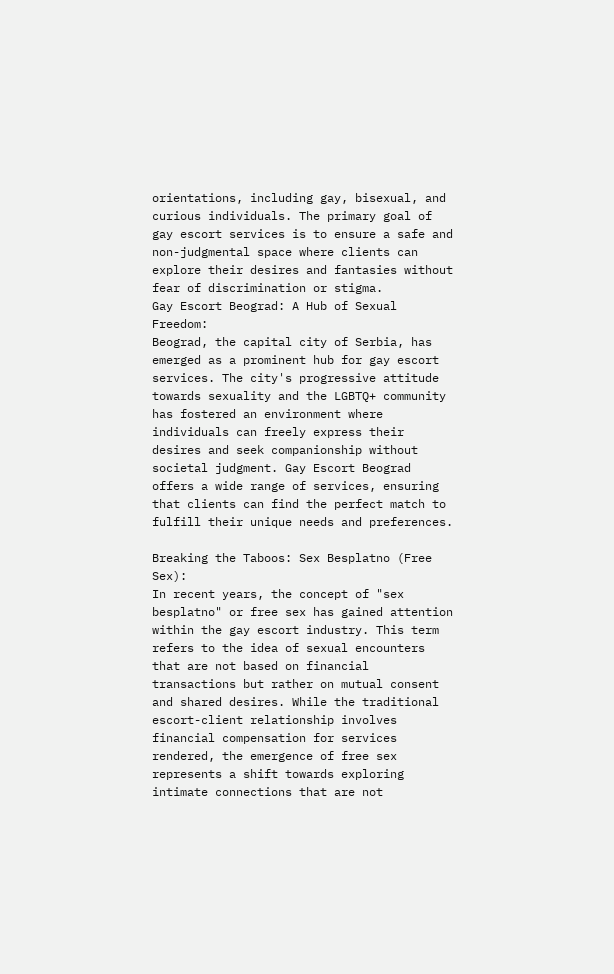orientations, including gay, bisexual, and curious individuals. The primary goal of gay escort services is to ensure a safe and non-judgmental space where clients can explore their desires and fantasies without fear of discrimination or stigma.
Gay Escort Beograd: A Hub of Sexual Freedom:
Beograd, the capital city of Serbia, has emerged as a prominent hub for gay escort services. The city's progressive attitude towards sexuality and the LGBTQ+ community has fostered an environment where individuals can freely express their desires and seek companionship without societal judgment. Gay Escort Beograd offers a wide range of services, ensuring that clients can find the perfect match to fulfill their unique needs and preferences.

Breaking the Taboos: Sex Besplatno (Free Sex):
In recent years, the concept of "sex besplatno" or free sex has gained attention within the gay escort industry. This term refers to the idea of sexual encounters that are not based on financial transactions but rather on mutual consent and shared desires. While the traditional escort-client relationship involves financial compensation for services rendered, the emergence of free sex represents a shift towards exploring intimate connections that are not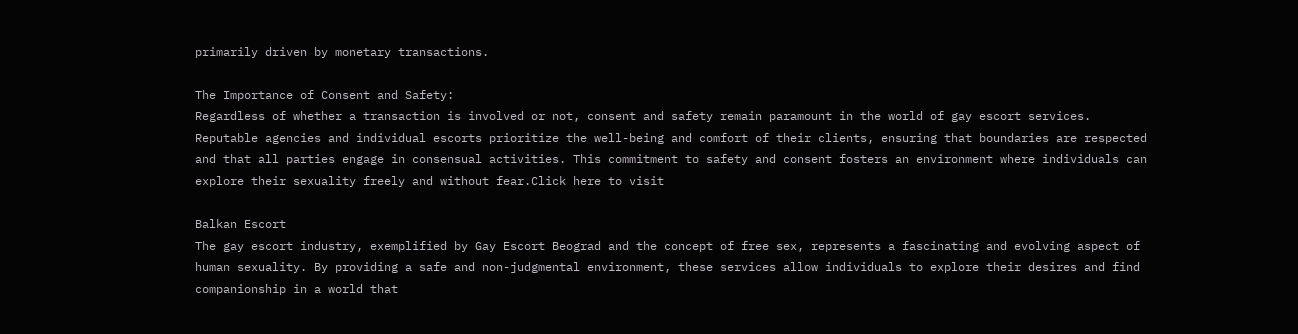primarily driven by monetary transactions.

The Importance of Consent and Safety:
Regardless of whether a transaction is involved or not, consent and safety remain paramount in the world of gay escort services. Reputable agencies and individual escorts prioritize the well-being and comfort of their clients, ensuring that boundaries are respected and that all parties engage in consensual activities. This commitment to safety and consent fosters an environment where individuals can explore their sexuality freely and without fear.Click here to visit

Balkan Escort
The gay escort industry, exemplified by Gay Escort Beograd and the concept of free sex, represents a fascinating and evolving aspect of human sexuality. By providing a safe and non-judgmental environment, these services allow individuals to explore their desires and find companionship in a world that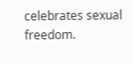celebrates sexual freedom.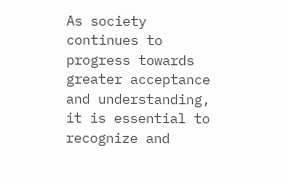As society continues to progress towards greater acceptance and understanding, it is essential to recognize and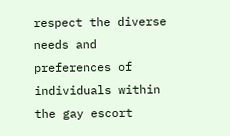respect the diverse needs and preferences of individuals within the gay escort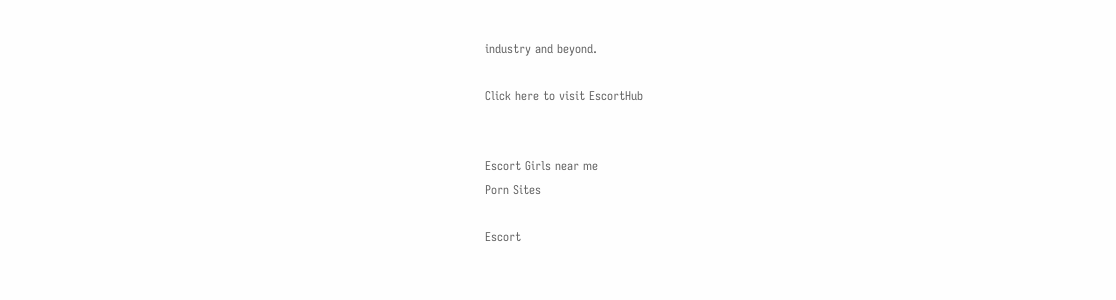industry and beyond.

Click here to visit EscortHub


Escort Girls near me
Porn Sites

Escort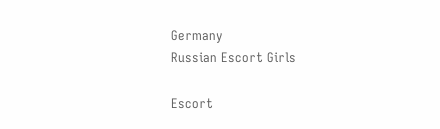Germany
Russian Escort Girls

Escort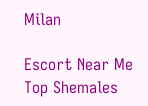Milan

Escort Near Me
Top Shemales